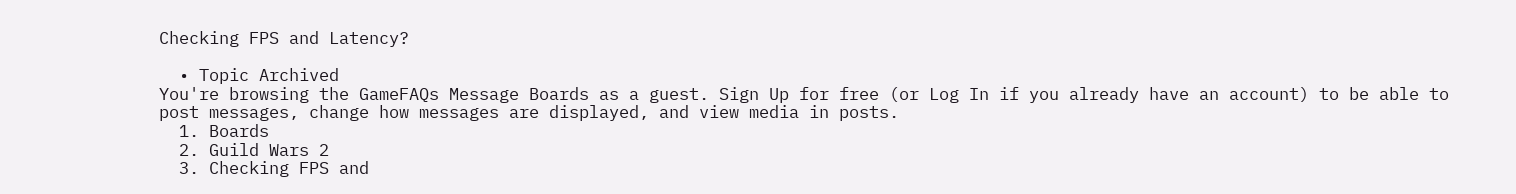Checking FPS and Latency?

  • Topic Archived
You're browsing the GameFAQs Message Boards as a guest. Sign Up for free (or Log In if you already have an account) to be able to post messages, change how messages are displayed, and view media in posts.
  1. Boards
  2. Guild Wars 2
  3. Checking FPS and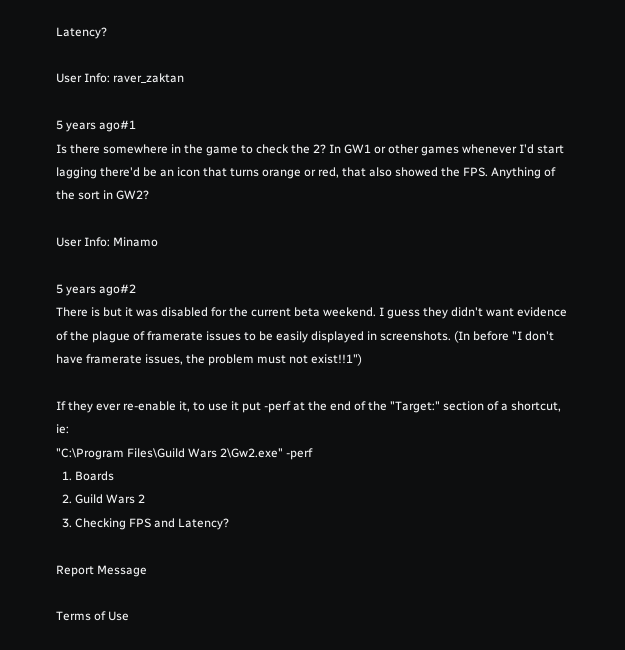Latency?

User Info: raver_zaktan

5 years ago#1
Is there somewhere in the game to check the 2? In GW1 or other games whenever I'd start lagging there'd be an icon that turns orange or red, that also showed the FPS. Anything of the sort in GW2?

User Info: Minamo

5 years ago#2
There is but it was disabled for the current beta weekend. I guess they didn't want evidence of the plague of framerate issues to be easily displayed in screenshots. (In before "I don't have framerate issues, the problem must not exist!!1")

If they ever re-enable it, to use it put -perf at the end of the "Target:" section of a shortcut, ie:
"C:\Program Files\Guild Wars 2\Gw2.exe" -perf
  1. Boards
  2. Guild Wars 2
  3. Checking FPS and Latency?

Report Message

Terms of Use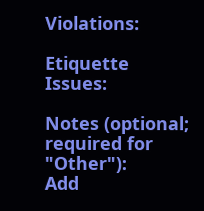Violations:

Etiquette Issues:

Notes (optional; required for "Other"):
Add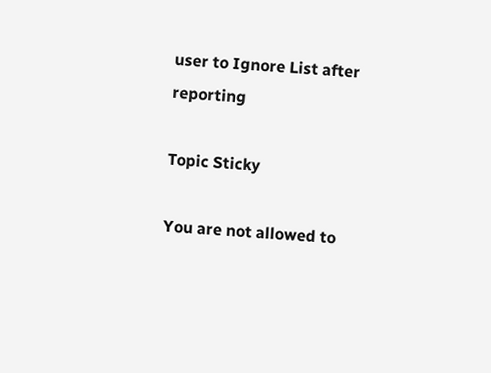user to Ignore List after reporting

Topic Sticky

You are not allowed to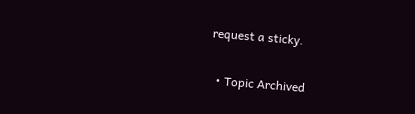request a sticky.

  • Topic Archived